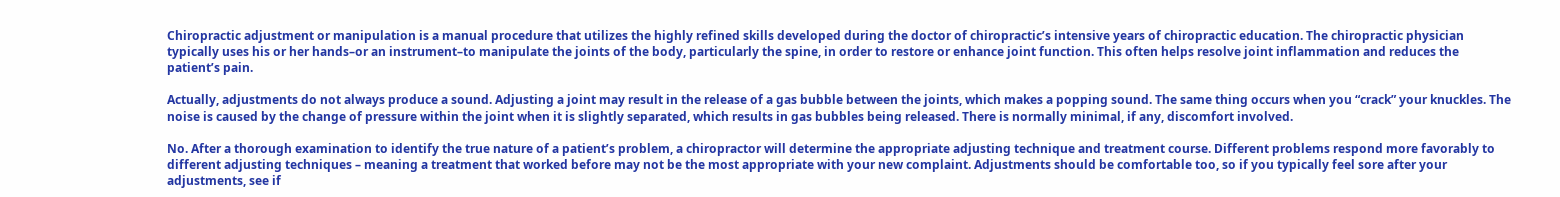Chiropractic adjustment or manipulation is a manual procedure that utilizes the highly refined skills developed during the doctor of chiropractic’s intensive years of chiropractic education. The chiropractic physician typically uses his or her hands–or an instrument–to manipulate the joints of the body, particularly the spine, in order to restore or enhance joint function. This often helps resolve joint inflammation and reduces the patient’s pain.

Actually, adjustments do not always produce a sound. Adjusting a joint may result in the release of a gas bubble between the joints, which makes a popping sound. The same thing occurs when you “crack” your knuckles. The noise is caused by the change of pressure within the joint when it is slightly separated, which results in gas bubbles being released. There is normally minimal, if any, discomfort involved.

No. After a thorough examination to identify the true nature of a patient’s problem, a chiropractor will determine the appropriate adjusting technique and treatment course. Different problems respond more favorably to different adjusting techniques – meaning a treatment that worked before may not be the most appropriate with your new complaint. Adjustments should be comfortable too, so if you typically feel sore after your adjustments, see if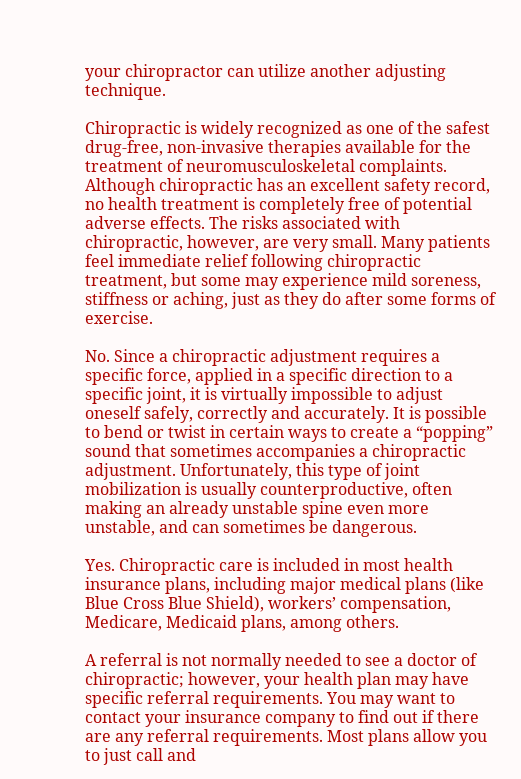your chiropractor can utilize another adjusting technique.

Chiropractic is widely recognized as one of the safest drug-free, non-invasive therapies available for the treatment of neuromusculoskeletal complaints. Although chiropractic has an excellent safety record, no health treatment is completely free of potential adverse effects. The risks associated with chiropractic, however, are very small. Many patients feel immediate relief following chiropractic treatment, but some may experience mild soreness, stiffness or aching, just as they do after some forms of exercise.

No. Since a chiropractic adjustment requires a specific force, applied in a specific direction to a specific joint, it is virtually impossible to adjust oneself safely, correctly and accurately. It is possible to bend or twist in certain ways to create a “popping” sound that sometimes accompanies a chiropractic adjustment. Unfortunately, this type of joint mobilization is usually counterproductive, often making an already unstable spine even more unstable, and can sometimes be dangerous.

Yes. Chiropractic care is included in most health insurance plans, including major medical plans (like Blue Cross Blue Shield), workers’ compensation, Medicare, Medicaid plans, among others.

A referral is not normally needed to see a doctor of chiropractic; however, your health plan may have specific referral requirements. You may want to contact your insurance company to find out if there are any referral requirements. Most plans allow you to just call and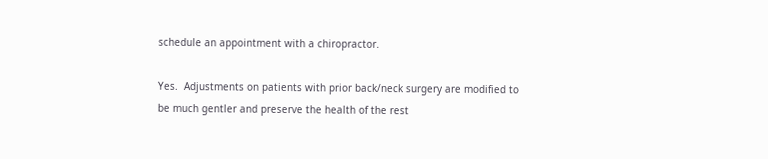schedule an appointment with a chiropractor.

Yes.  Adjustments on patients with prior back/neck surgery are modified to be much gentler and preserve the health of the rest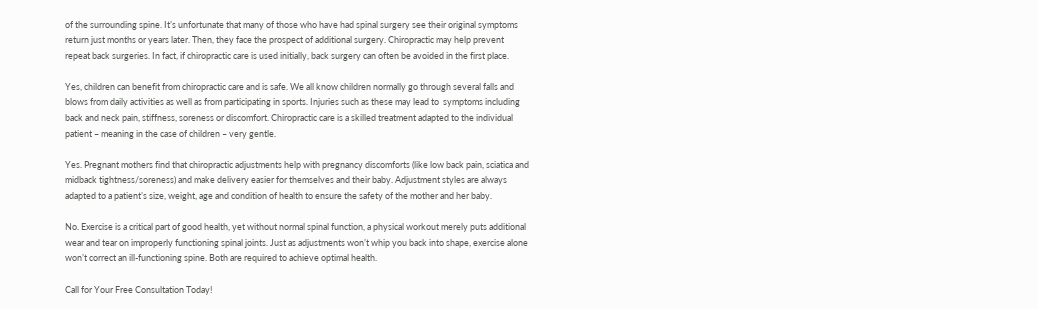of the surrounding spine. It’s unfortunate that many of those who have had spinal surgery see their original symptoms return just months or years later. Then, they face the prospect of additional surgery. Chiropractic may help prevent repeat back surgeries. In fact, if chiropractic care is used initially, back surgery can often be avoided in the first place.

Yes, children can benefit from chiropractic care and is safe. We all know children normally go through several falls and blows from daily activities as well as from participating in sports. Injuries such as these may lead to  symptoms including back and neck pain, stiffness, soreness or discomfort. Chiropractic care is a skilled treatment adapted to the individual patient – meaning in the case of children – very gentle.

Yes. Pregnant mothers find that chiropractic adjustments help with pregnancy discomforts (like low back pain, sciatica and midback tightness/soreness) and make delivery easier for themselves and their baby. Adjustment styles are always adapted to a patient’s size, weight, age and condition of health to ensure the safety of the mother and her baby.

No. Exercise is a critical part of good health, yet without normal spinal function, a physical workout merely puts additional wear and tear on improperly functioning spinal joints. Just as adjustments won’t whip you back into shape, exercise alone won’t correct an ill-functioning spine. Both are required to achieve optimal health.

Call for Your Free Consultation Today!